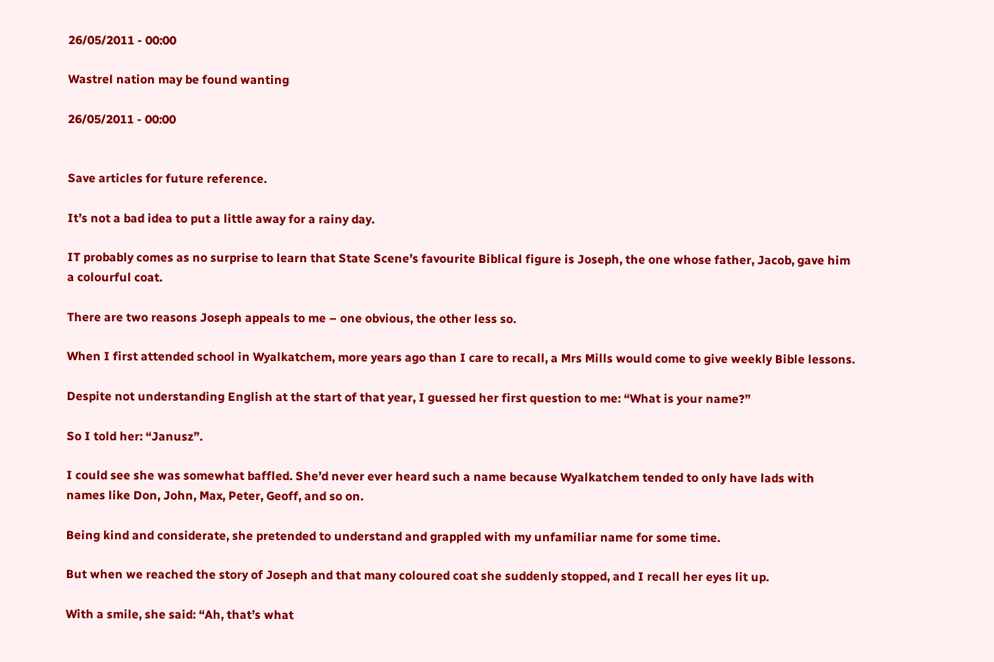26/05/2011 - 00:00

Wastrel nation may be found wanting

26/05/2011 - 00:00


Save articles for future reference.

It’s not a bad idea to put a little away for a rainy day.

IT probably comes as no surprise to learn that State Scene’s favourite Biblical figure is Joseph, the one whose father, Jacob, gave him a colourful coat.

There are two reasons Joseph appeals to me – one obvious, the other less so.

When I first attended school in Wyalkatchem, more years ago than I care to recall, a Mrs Mills would come to give weekly Bible lessons.

Despite not understanding English at the start of that year, I guessed her first question to me: “What is your name?”

So I told her: “Janusz”.

I could see she was somewhat baffled. She’d never ever heard such a name because Wyalkatchem tended to only have lads with names like Don, John, Max, Peter, Geoff, and so on.

Being kind and considerate, she pretended to understand and grappled with my unfamiliar name for some time.

But when we reached the story of Joseph and that many coloured coat she suddenly stopped, and I recall her eyes lit up.

With a smile, she said: “Ah, that’s what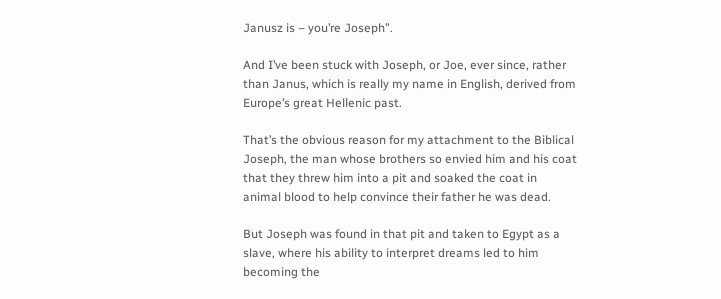Janusz is – you’re Joseph”.

And I’ve been stuck with Joseph, or Joe, ever since, rather than Janus, which is really my name in English, derived from Europe’s great Hellenic past.

That’s the obvious reason for my attachment to the Biblical Joseph, the man whose brothers so envied him and his coat that they threw him into a pit and soaked the coat in animal blood to help convince their father he was dead.

But Joseph was found in that pit and taken to Egypt as a slave, where his ability to interpret dreams led to him becoming the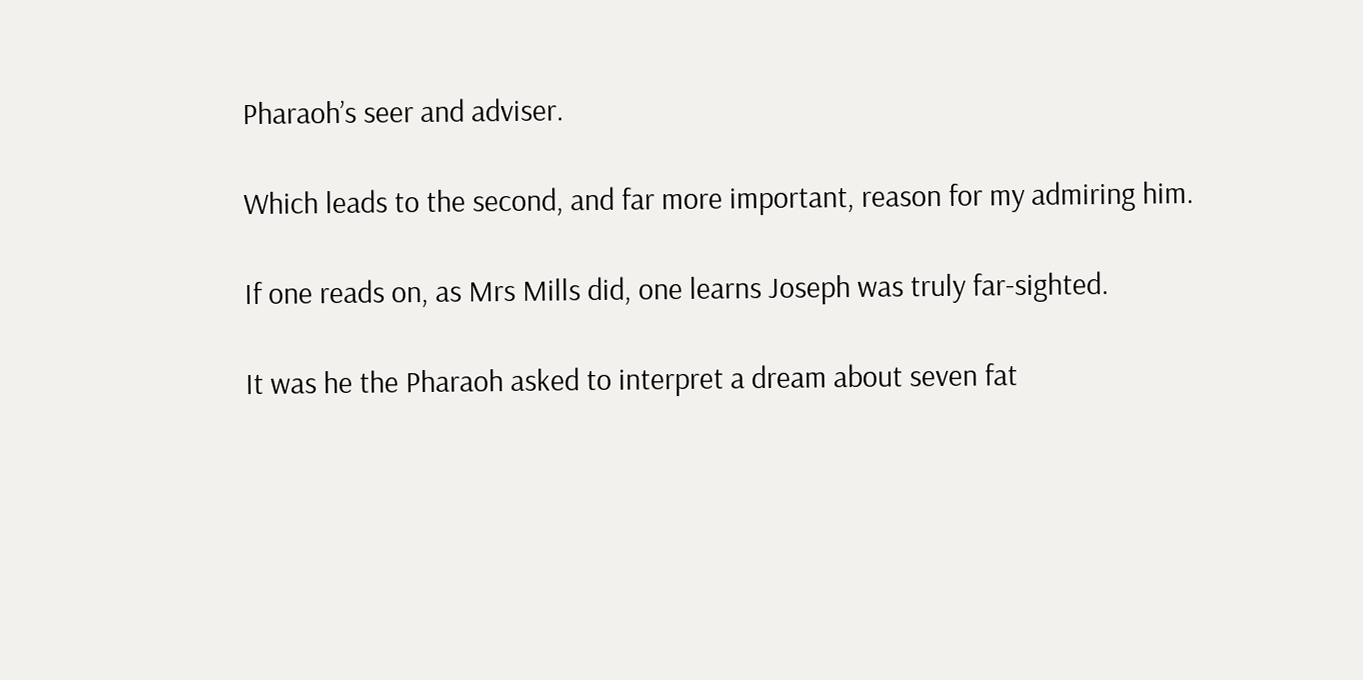Pharaoh’s seer and adviser.

Which leads to the second, and far more important, reason for my admiring him.

If one reads on, as Mrs Mills did, one learns Joseph was truly far-sighted.

It was he the Pharaoh asked to interpret a dream about seven fat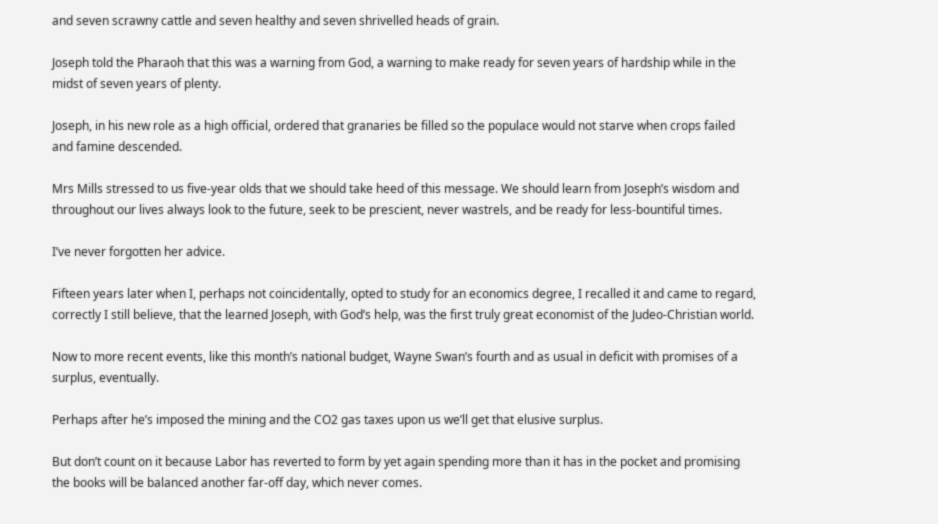and seven scrawny cattle and seven healthy and seven shrivelled heads of grain.

Joseph told the Pharaoh that this was a warning from God, a warning to make ready for seven years of hardship while in the midst of seven years of plenty.

Joseph, in his new role as a high official, ordered that granaries be filled so the populace would not starve when crops failed and famine descended.

Mrs Mills stressed to us five-year olds that we should take heed of this message. We should learn from Joseph’s wisdom and throughout our lives always look to the future, seek to be prescient, never wastrels, and be ready for less-bountiful times.

I’ve never forgotten her advice.

Fifteen years later when I, perhaps not coincidentally, opted to study for an economics degree, I recalled it and came to regard, correctly I still believe, that the learned Joseph, with God’s help, was the first truly great economist of the Judeo-Christian world.

Now to more recent events, like this month’s national budget, Wayne Swan’s fourth and as usual in deficit with promises of a surplus, eventually.

Perhaps after he’s imposed the mining and the CO2 gas taxes upon us we’ll get that elusive surplus.

But don’t count on it because Labor has reverted to form by yet again spending more than it has in the pocket and promising the books will be balanced another far-off day, which never comes.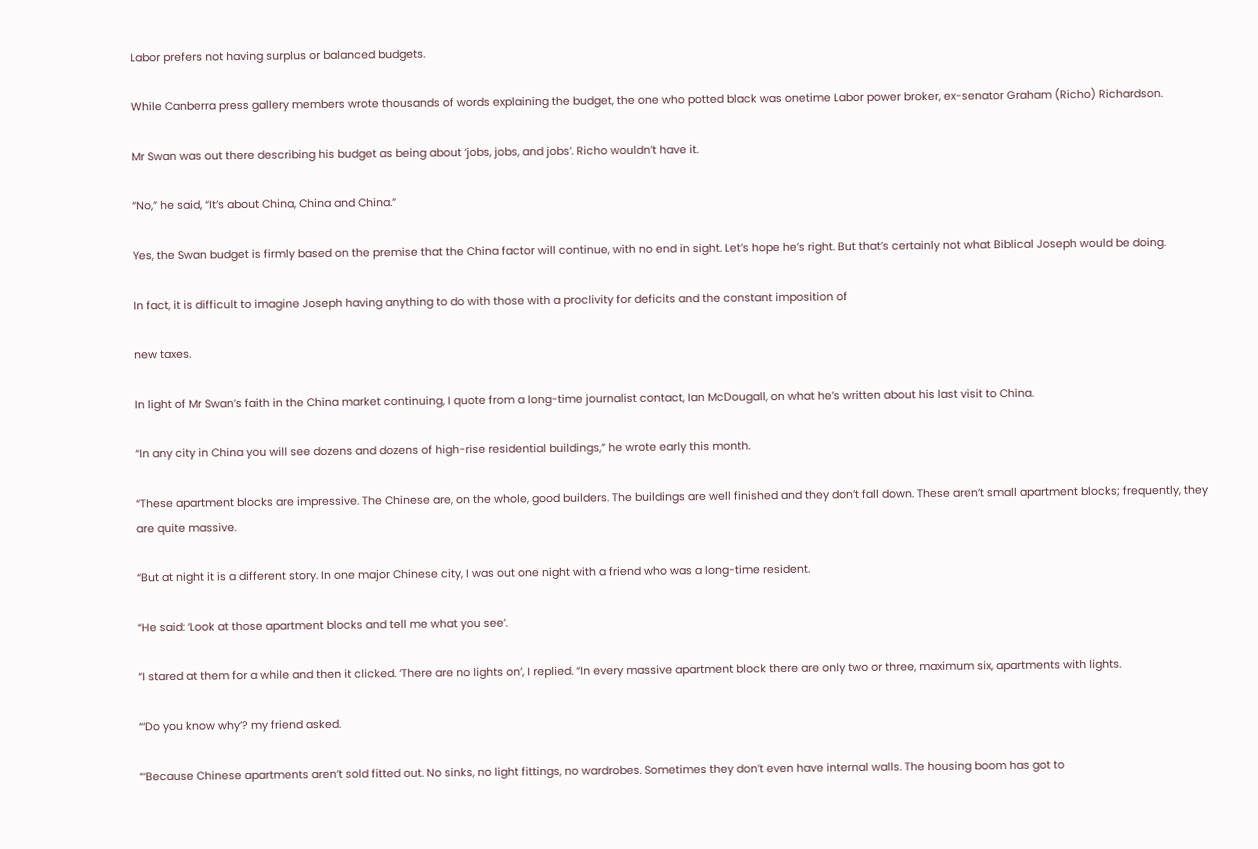Labor prefers not having surplus or balanced budgets.

While Canberra press gallery members wrote thousands of words explaining the budget, the one who potted black was onetime Labor power broker, ex-senator Graham (Richo) Richardson.

Mr Swan was out there describing his budget as being about ‘jobs, jobs, and jobs’. Richo wouldn’t have it.

“No,” he said, “It’s about China, China and China.”

Yes, the Swan budget is firmly based on the premise that the China factor will continue, with no end in sight. Let’s hope he’s right. But that’s certainly not what Biblical Joseph would be doing.

In fact, it is difficult to imagine Joseph having anything to do with those with a proclivity for deficits and the constant imposition of

new taxes.

In light of Mr Swan’s faith in the China market continuing, I quote from a long-time journalist contact, Ian McDougall, on what he’s written about his last visit to China.

“In any city in China you will see dozens and dozens of high-rise residential buildings,” he wrote early this month.

“These apartment blocks are impressive. The Chinese are, on the whole, good builders. The buildings are well finished and they don’t fall down. These aren’t small apartment blocks; frequently, they are quite massive.

“But at night it is a different story. In one major Chinese city, I was out one night with a friend who was a long-time resident.

“He said: ‘Look at those apartment blocks and tell me what you see’.

“I stared at them for a while and then it clicked. ‘There are no lights on’, I replied. “In every massive apartment block there are only two or three, maximum six, apartments with lights.

“‘Do you know why’? my friend asked.

“‘Because Chinese apartments aren’t sold fitted out. No sinks, no light fittings, no wardrobes. Sometimes they don’t even have internal walls. The housing boom has got to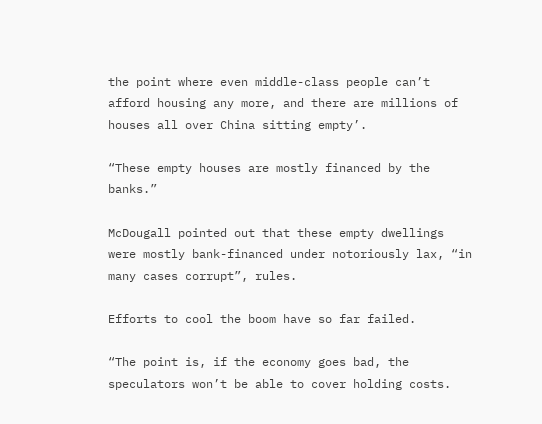the point where even middle-class people can’t afford housing any more, and there are millions of houses all over China sitting empty’.

“These empty houses are mostly financed by the banks.”

McDougall pointed out that these empty dwellings were mostly bank-financed under notoriously lax, “in many cases corrupt”, rules.

Efforts to cool the boom have so far failed.

“The point is, if the economy goes bad, the speculators won’t be able to cover holding costs.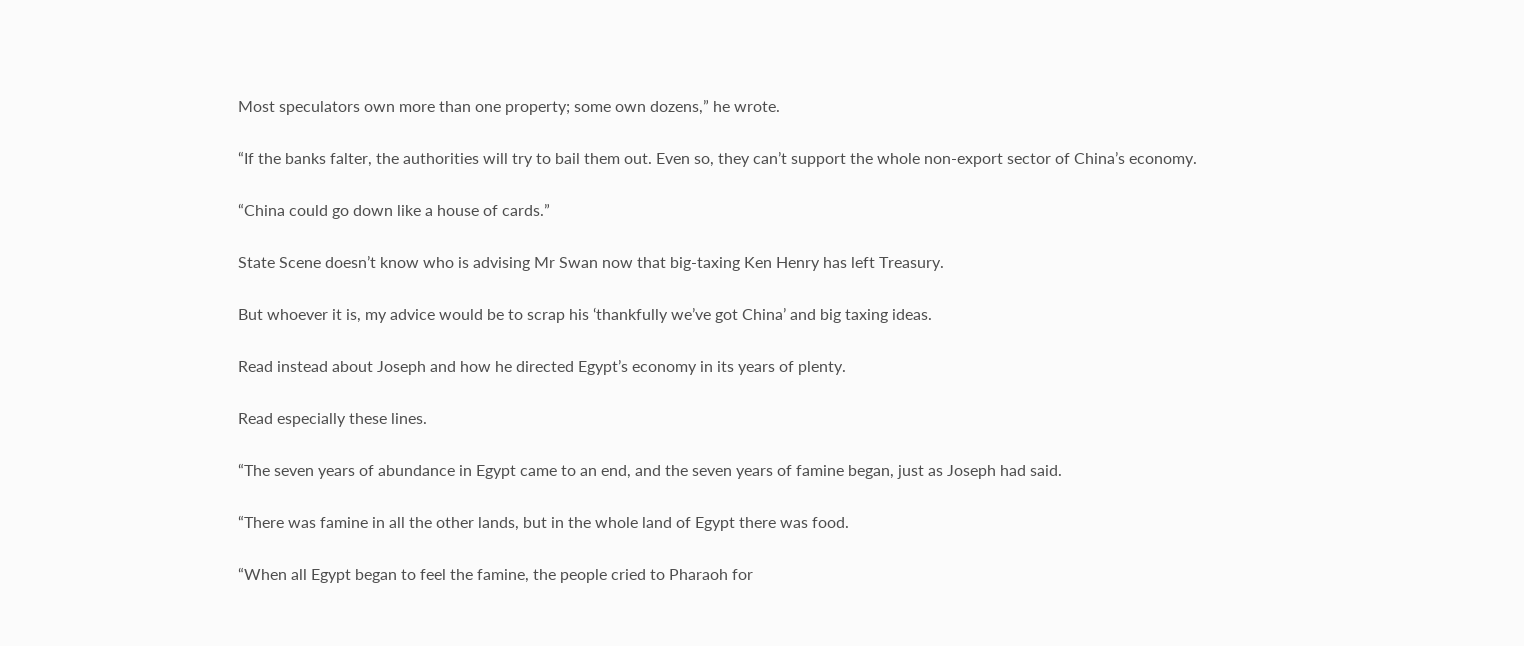Most speculators own more than one property; some own dozens,” he wrote.

“If the banks falter, the authorities will try to bail them out. Even so, they can’t support the whole non-export sector of China’s economy.

“China could go down like a house of cards.”

State Scene doesn’t know who is advising Mr Swan now that big-taxing Ken Henry has left Treasury.

But whoever it is, my advice would be to scrap his ‘thankfully we’ve got China’ and big taxing ideas.

Read instead about Joseph and how he directed Egypt’s economy in its years of plenty.

Read especially these lines.

“The seven years of abundance in Egypt came to an end, and the seven years of famine began, just as Joseph had said.

“There was famine in all the other lands, but in the whole land of Egypt there was food.

“When all Egypt began to feel the famine, the people cried to Pharaoh for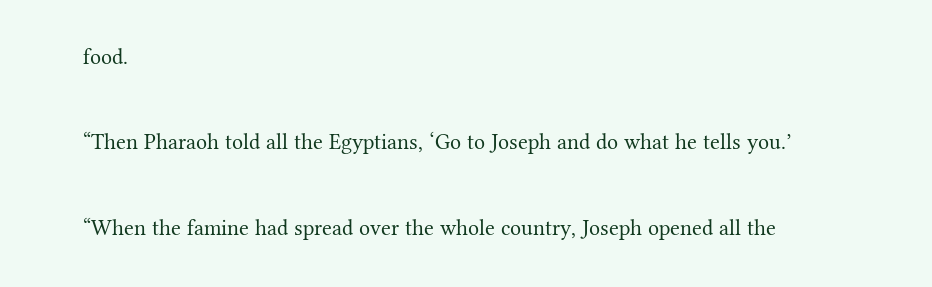food.

“Then Pharaoh told all the Egyptians, ‘Go to Joseph and do what he tells you.’

“When the famine had spread over the whole country, Joseph opened all the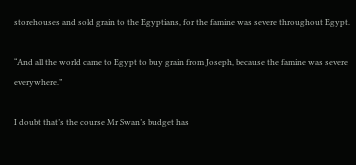storehouses and sold grain to the Egyptians, for the famine was severe throughout Egypt.

“And all the world came to Egypt to buy grain from Joseph, because the famine was severe everywhere.”

I doubt that’s the course Mr Swan’s budget has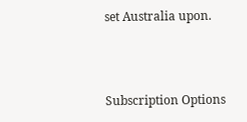set Australia upon.



Subscription Options